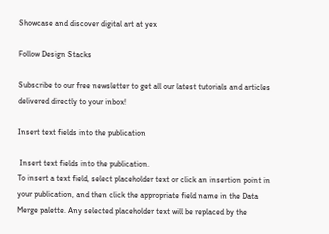Showcase and discover digital art at yex

Follow Design Stacks

Subscribe to our free newsletter to get all our latest tutorials and articles delivered directly to your inbox!

Insert text fields into the publication

 Insert text fields into the publication.
To insert a text field, select placeholder text or click an insertion point in your publication, and then click the appropriate field name in the Data Merge palette. Any selected placeholder text will be replaced by the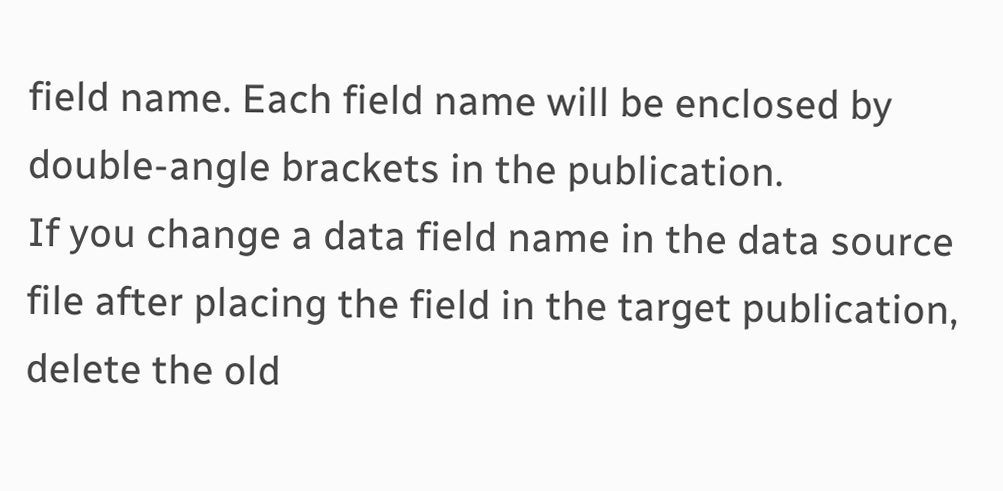field name. Each field name will be enclosed by double-angle brackets in the publication.
If you change a data field name in the data source file after placing the field in the target publication, delete the old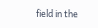field in the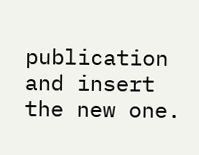publication and insert the new one.